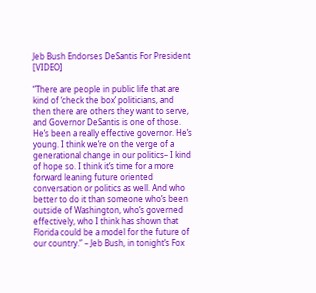Jeb Bush Endorses DeSantis For President [VIDEO]

“There are people in public life that are kind of ‘check the box’ politicians, and then there are others they want to serve, and Governor DeSantis is one of those. He’s been a really effective governor. He’s young. I think we’re on the verge of a generational change in our politics– I kind of hope so. I think it’s time for a more forward leaning future oriented conversation or politics as well. And who better to do it than someone who’s been outside of Washington, who’s governed effectively, who I think has shown that Florida could be a model for the future of our country.” – Jeb Bush, in tonight’s Fox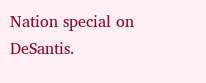Nation special on DeSantis.